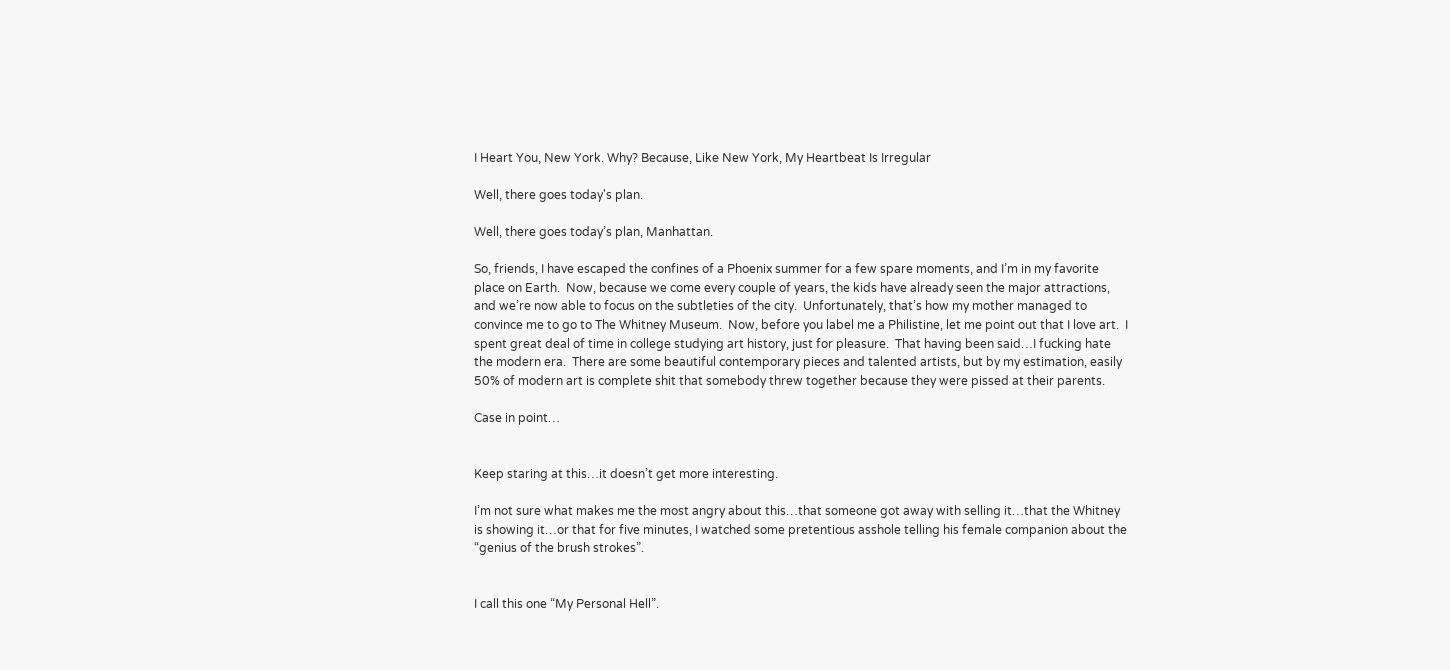I Heart You, New York. Why? Because, Like New York, My Heartbeat Is Irregular

Well, there goes today's plan.

Well, there goes today’s plan, Manhattan.

So, friends, I have escaped the confines of a Phoenix summer for a few spare moments, and I’m in my favorite place on Earth.  Now, because we come every couple of years, the kids have already seen the major attractions, and we’re now able to focus on the subtleties of the city.  Unfortunately, that’s how my mother managed to convince me to go to The Whitney Museum.  Now, before you label me a Philistine, let me point out that I love art.  I spent great deal of time in college studying art history, just for pleasure.  That having been said…I fucking hate the modern era.  There are some beautiful contemporary pieces and talented artists, but by my estimation, easily 50% of modern art is complete shit that somebody threw together because they were pissed at their parents.

Case in point…


Keep staring at this…it doesn’t get more interesting.

I’m not sure what makes me the most angry about this…that someone got away with selling it…that the Whitney is showing it…or that for five minutes, I watched some pretentious asshole telling his female companion about the “genius of the brush strokes”.


I call this one “My Personal Hell”.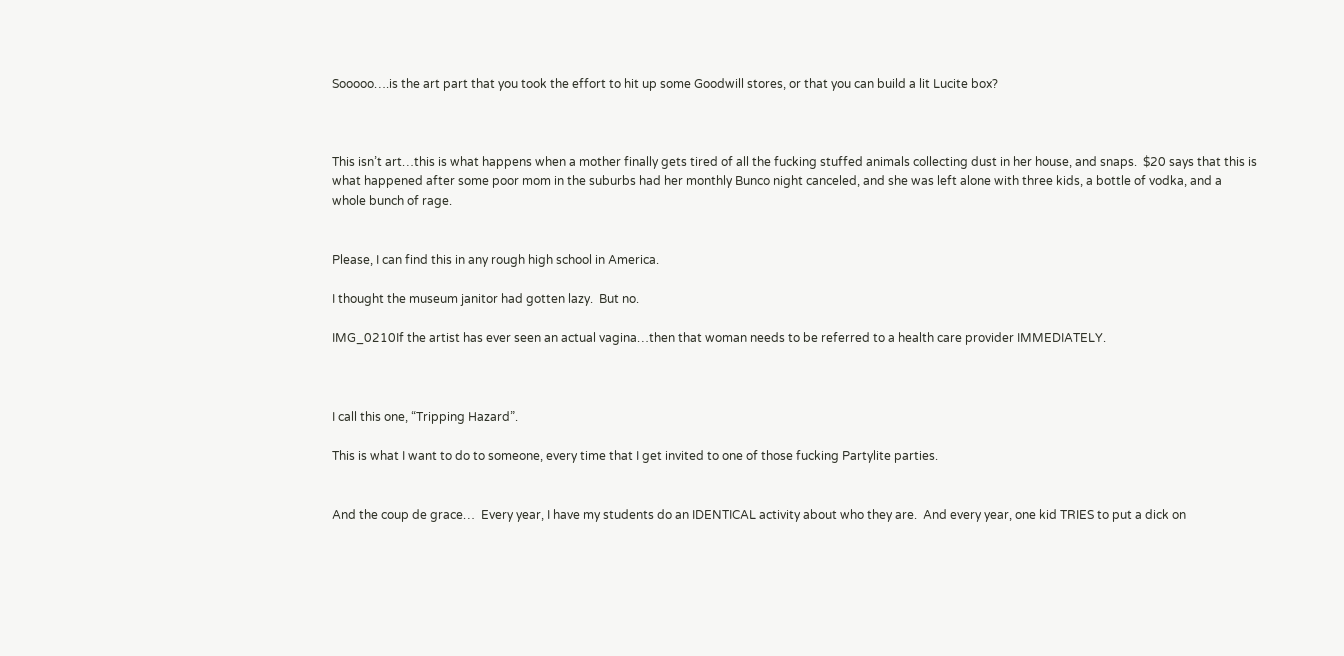Sooooo….is the art part that you took the effort to hit up some Goodwill stores, or that you can build a lit Lucite box?



This isn’t art…this is what happens when a mother finally gets tired of all the fucking stuffed animals collecting dust in her house, and snaps.  $20 says that this is what happened after some poor mom in the suburbs had her monthly Bunco night canceled, and she was left alone with three kids, a bottle of vodka, and a whole bunch of rage.


Please, I can find this in any rough high school in America.

I thought the museum janitor had gotten lazy.  But no.

IMG_0210If the artist has ever seen an actual vagina…then that woman needs to be referred to a health care provider IMMEDIATELY.



I call this one, “Tripping Hazard”.

This is what I want to do to someone, every time that I get invited to one of those fucking Partylite parties.


And the coup de grace…  Every year, I have my students do an IDENTICAL activity about who they are.  And every year, one kid TRIES to put a dick on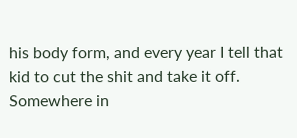his body form, and every year I tell that kid to cut the shit and take it off.  Somewhere in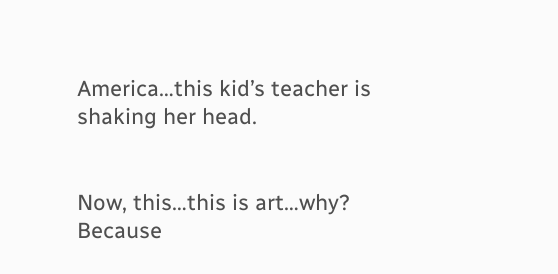America…this kid’s teacher is shaking her head.


Now, this…this is art…why? Because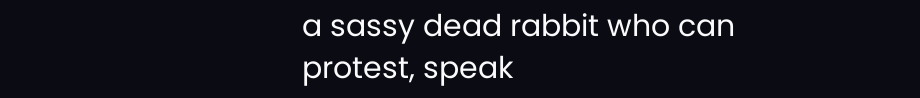a sassy dead rabbit who can protest, speak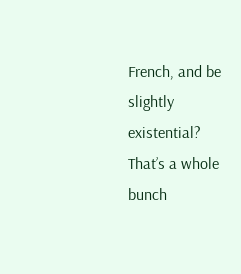French, and be slightly existential?  That’s a whole bunch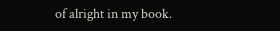of alright in my book.